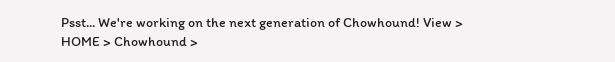Psst... We're working on the next generation of Chowhound! View >
HOME > Chowhound >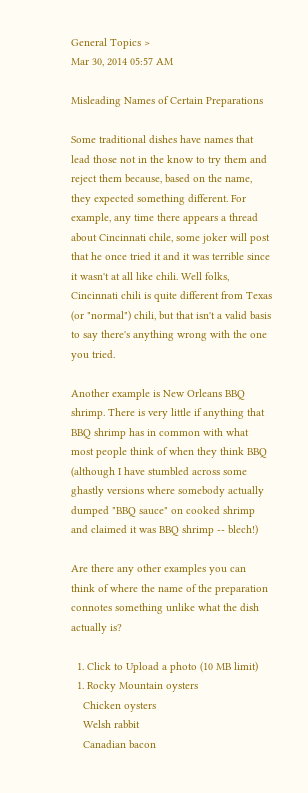General Topics >
Mar 30, 2014 05:57 AM

Misleading Names of Certain Preparations

Some traditional dishes have names that lead those not in the know to try them and reject them because, based on the name, they expected something different. For example, any time there appears a thread about Cincinnati chile, some joker will post that he once tried it and it was terrible since it wasn't at all like chili. Well folks, Cincinnati chili is quite different from Texas (or "normal") chili, but that isn't a valid basis to say there's anything wrong with the one you tried.

Another example is New Orleans BBQ shrimp. There is very little if anything that BBQ shrimp has in common with what most people think of when they think BBQ (although I have stumbled across some ghastly versions where somebody actually dumped "BBQ sauce" on cooked shrimp and claimed it was BBQ shrimp -- blech!)

Are there any other examples you can think of where the name of the preparation connotes something unlike what the dish actually is?

  1. Click to Upload a photo (10 MB limit)
  1. Rocky Mountain oysters
    Chicken oysters
    Welsh rabbit
    Canadian bacon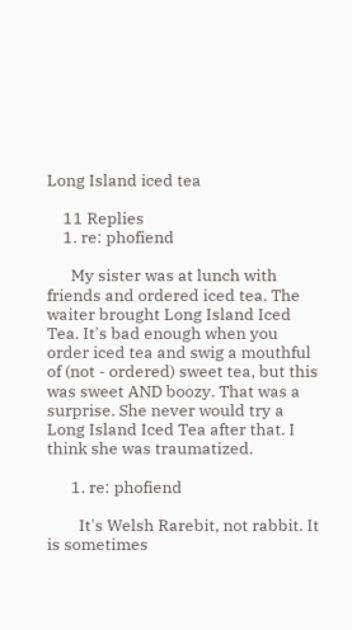Long Island iced tea

    11 Replies
    1. re: phofiend

      My sister was at lunch with friends and ordered iced tea. The waiter brought Long Island Iced Tea. It's bad enough when you order iced tea and swig a mouthful of (not - ordered) sweet tea, but this was sweet AND boozy. That was a surprise. She never would try a Long Island Iced Tea after that. I think she was traumatized.

      1. re: phofiend

        It's Welsh Rarebit, not rabbit. It is sometimes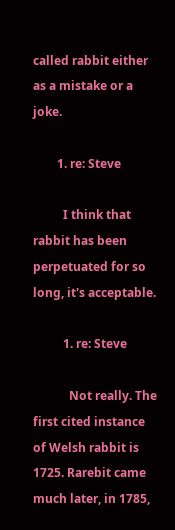called rabbit either as a mistake or a joke.

        1. re: Steve

          I think that rabbit has been perpetuated for so long, it's acceptable.

          1. re: Steve

            Not really. The first cited instance of Welsh rabbit is 1725. Rarebit came much later, in 1785,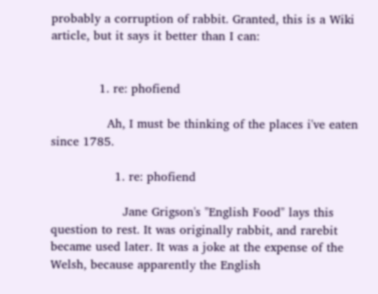probably a corruption of rabbit. Granted, this is a Wiki article, but it says it better than I can:


            1. re: phofiend

              Ah, I must be thinking of the places i've eaten since 1785.

                1. re: phofiend

                  Jane Grigson's "English Food" lays this question to rest. It was originally rabbit, and rarebit became used later. It was a joke at the expense of the Welsh, because apparently the English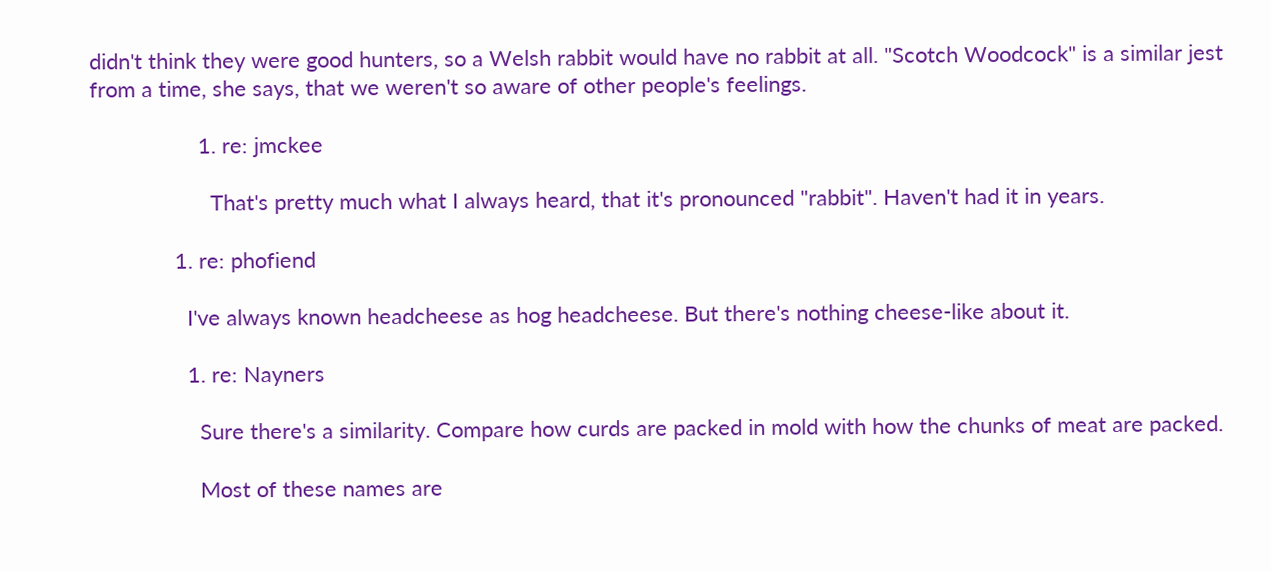didn't think they were good hunters, so a Welsh rabbit would have no rabbit at all. "Scotch Woodcock" is a similar jest from a time, she says, that we weren't so aware of other people's feelings.

                  1. re: jmckee

                    That's pretty much what I always heard, that it's pronounced "rabbit". Haven't had it in years.

              1. re: phofiend

                I've always known headcheese as hog headcheese. But there's nothing cheese-like about it.

                1. re: Nayners

                  Sure there's a similarity. Compare how curds are packed in mold with how the chunks of meat are packed.

                  Most of these names are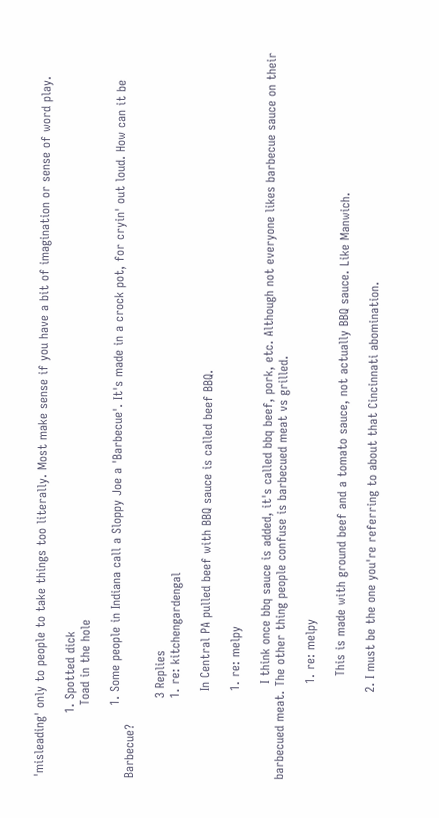'misleading' only to people to take things too literally. Most make sense if you have a bit of imagination or sense of word play.

                1. Spotted dick
                  Toad in the hole

                  1. Some people in Indiana call a Sloppy Joe a 'Barbecue'. It's made in a crock pot, for cryin' out loud. How can it be Barbecue?

                    3 Replies
                    1. re: kitchengardengal

                      In Central PA pulled beef with BBQ sauce is called beef BBQ.

                      1. re: melpy

                        I think once bbq sauce is added, it's called bbq beef, pork, etc. Although not everyone likes barbecue sauce on their barbecued meat. The other thing people confuse is barbecued meat vs grilled.

                        1. re: melpy

                          This is made with ground beef and a tomato sauce, not actually BBQ sauce. Like Manwich.

                      2. I must be the one you're referring to about that Cincinnati abomination.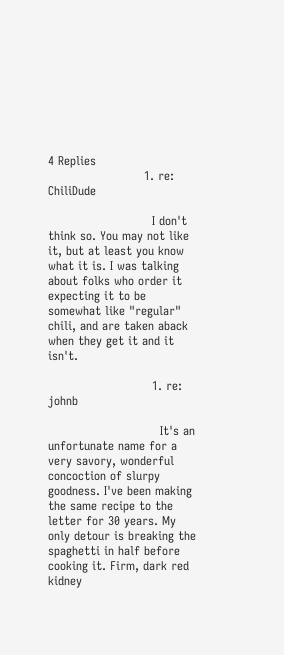4 Replies
                        1. re: ChiliDude

                          I don't think so. You may not like it, but at least you know what it is. I was talking about folks who order it expecting it to be somewhat like "regular" chili, and are taken aback when they get it and it isn't.

                          1. re: johnb

                            It's an unfortunate name for a very savory, wonderful concoction of slurpy goodness. I've been making the same recipe to the letter for 30 years. My only detour is breaking the spaghetti in half before cooking it. Firm, dark red kidney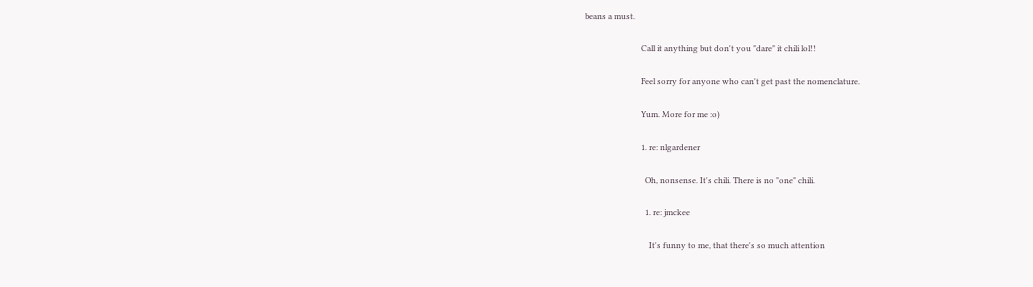beans a must.

                            Call it anything but don't you "dare" it chili lol!!

                            Feel sorry for anyone who can't get past the nomenclature.

                            Yum. More for me :o)

                            1. re: nlgardener

                              Oh, nonsense. It's chili. There is no "one" chili.

                              1. re: jmckee

                                It's funny to me, that there's so much attention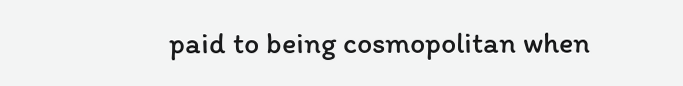paid to being cosmopolitan when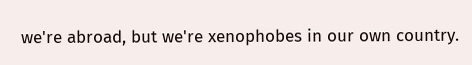we're abroad, but we're xenophobes in our own country.